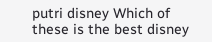putri disney Which of these is the best disney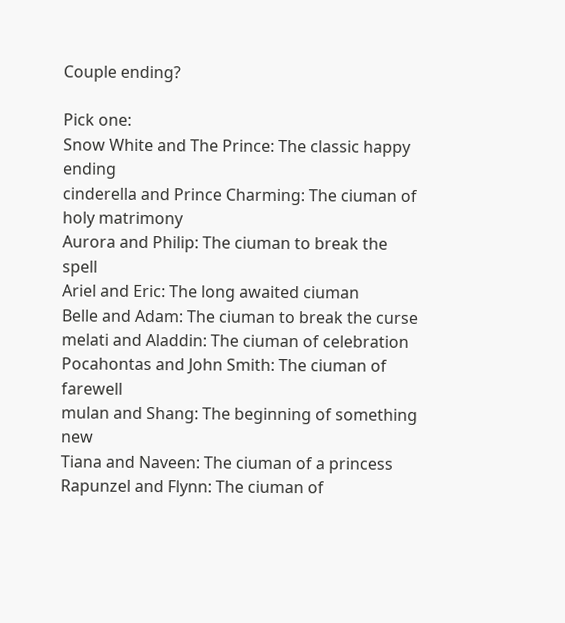Couple ending?

Pick one:
Snow White and The Prince: The classic happy ending
cinderella and Prince Charming: The ciuman of holy matrimony
Aurora and Philip: The ciuman to break the spell
Ariel and Eric: The long awaited ciuman
Belle and Adam: The ciuman to break the curse
melati and Aladdin: The ciuman of celebration
Pocahontas and John Smith: The ciuman of farewell
mulan and Shang: The beginning of something new
Tiana and Naveen: The ciuman of a princess
Rapunzel and Flynn: The ciuman of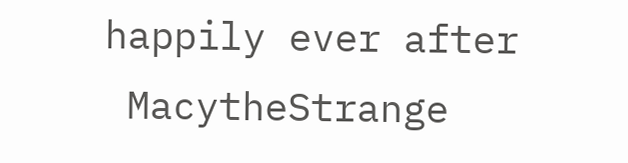happily ever after
 MacytheStrange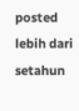posted lebih dari setahun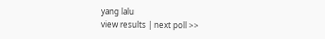yang lalu
view results | next poll >>